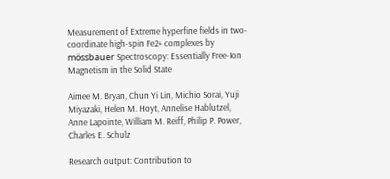Measurement of Extreme hyperfine fields in two-coordinate high-spin Fe2+ complexes by mössbauer Spectroscopy: Essentially Free-Ion Magnetism in the Solid State

Aimee M. Bryan, Chun Yi Lin, Michio Sorai, Yuji Miyazaki, Helen M. Hoyt, Annelise Hablutzel, Anne Lapointe, William M. Reiff, Philip P. Power, Charles E. Schulz

Research output: Contribution to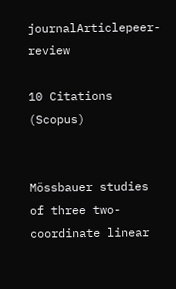journalArticlepeer-review

10 Citations (Scopus)


Mössbauer studies of three two-coordinate linear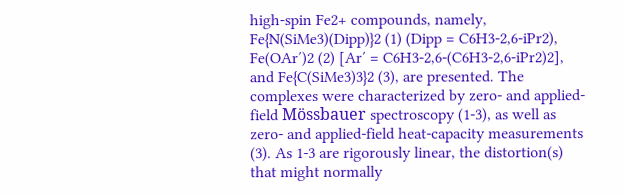high-spin Fe2+ compounds, namely, Fe{N(SiMe3)(Dipp)}2 (1) (Dipp = C6H3-2,6-iPr2), Fe(OAr′)2 (2) [Ar′ = C6H3-2,6-(C6H3-2,6-iPr2)2], and Fe{C(SiMe3)3}2 (3), are presented. The complexes were characterized by zero- and applied-field Mössbauer spectroscopy (1-3), as well as zero- and applied-field heat-capacity measurements (3). As 1-3 are rigorously linear, the distortion(s) that might normally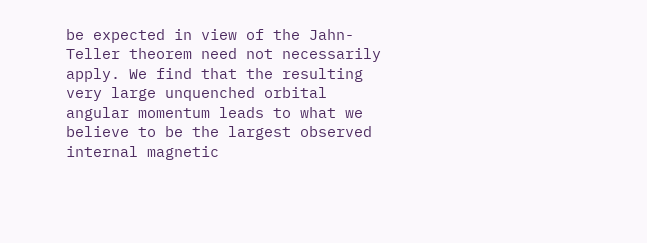be expected in view of the Jahn-Teller theorem need not necessarily apply. We find that the resulting very large unquenched orbital angular momentum leads to what we believe to be the largest observed internal magnetic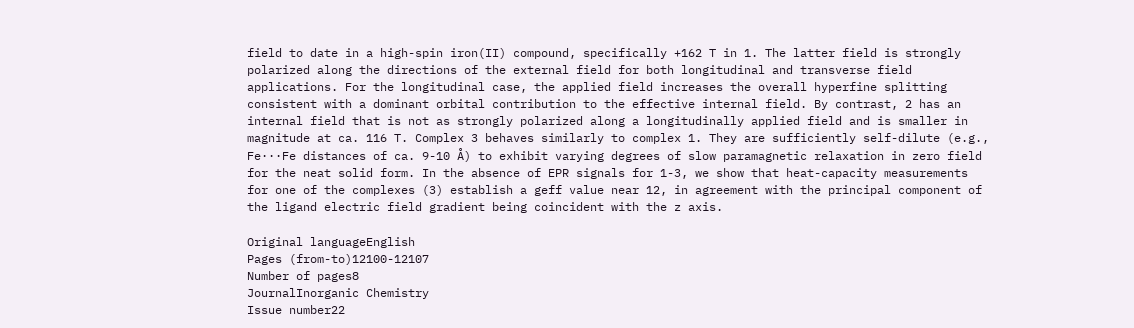field to date in a high-spin iron(II) compound, specifically +162 T in 1. The latter field is strongly polarized along the directions of the external field for both longitudinal and transverse field applications. For the longitudinal case, the applied field increases the overall hyperfine splitting consistent with a dominant orbital contribution to the effective internal field. By contrast, 2 has an internal field that is not as strongly polarized along a longitudinally applied field and is smaller in magnitude at ca. 116 T. Complex 3 behaves similarly to complex 1. They are sufficiently self-dilute (e.g., Fe···Fe distances of ca. 9-10 Å) to exhibit varying degrees of slow paramagnetic relaxation in zero field for the neat solid form. In the absence of EPR signals for 1-3, we show that heat-capacity measurements for one of the complexes (3) establish a geff value near 12, in agreement with the principal component of the ligand electric field gradient being coincident with the z axis.

Original languageEnglish
Pages (from-to)12100-12107
Number of pages8
JournalInorganic Chemistry
Issue number22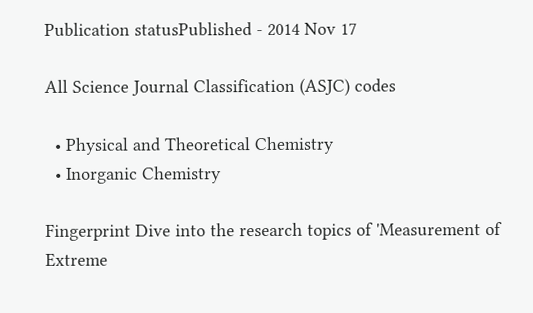Publication statusPublished - 2014 Nov 17

All Science Journal Classification (ASJC) codes

  • Physical and Theoretical Chemistry
  • Inorganic Chemistry

Fingerprint Dive into the research topics of 'Measurement of Extreme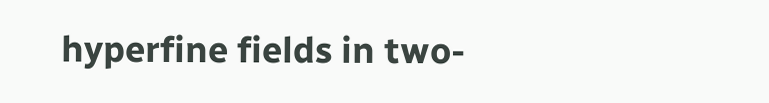hyperfine fields in two-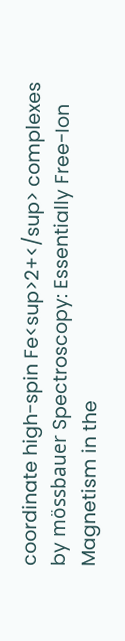coordinate high-spin Fe<sup>2+</sup> complexes by mössbauer Spectroscopy: Essentially Free-Ion Magnetism in the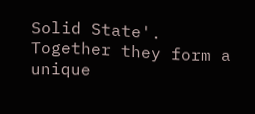Solid State'. Together they form a unique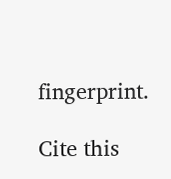fingerprint.

Cite this